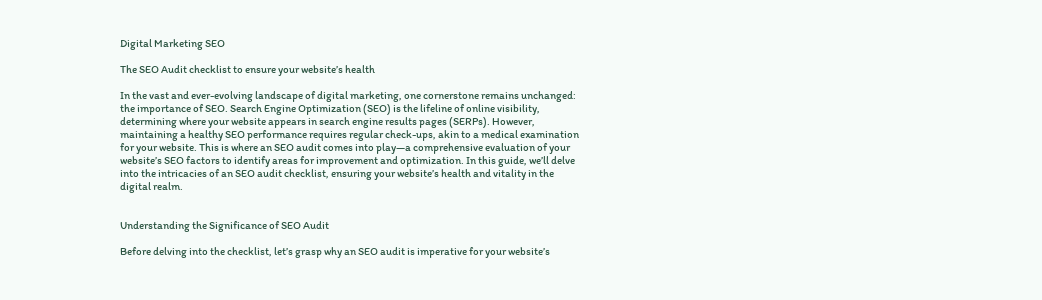Digital Marketing SEO

The SEO Audit checklist to ensure your website’s health

In the vast and ever-evolving landscape of digital marketing, one cornerstone remains unchanged: the importance of SEO. Search Engine Optimization (SEO) is the lifeline of online visibility, determining where your website appears in search engine results pages (SERPs). However, maintaining a healthy SEO performance requires regular check-ups, akin to a medical examination for your website. This is where an SEO audit comes into play—a comprehensive evaluation of your website’s SEO factors to identify areas for improvement and optimization. In this guide, we’ll delve into the intricacies of an SEO audit checklist, ensuring your website’s health and vitality in the digital realm.


Understanding the Significance of SEO Audit

Before delving into the checklist, let’s grasp why an SEO audit is imperative for your website’s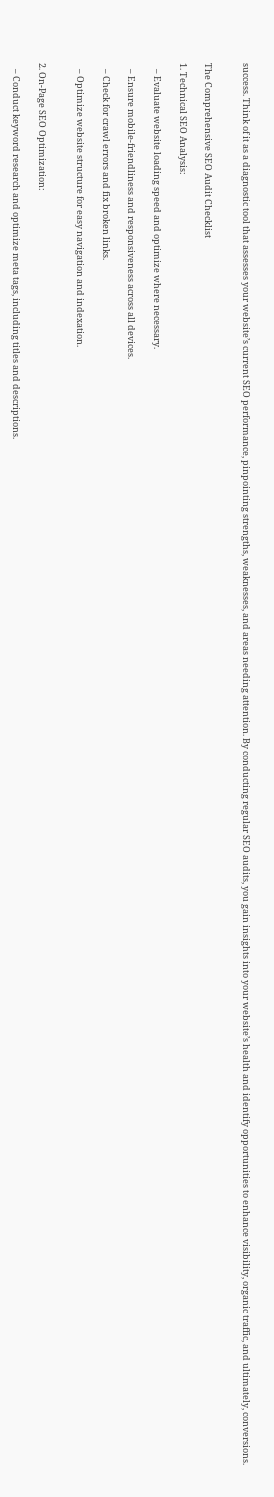success. Think of it as a diagnostic tool that assesses your website’s current SEO performance, pinpointing strengths, weaknesses, and areas needing attention. By conducting regular SEO audits, you gain insights into your website’s health and identify opportunities to enhance visibility, organic traffic, and ultimately, conversions.


The Comprehensive SEO Audit Checklist

1. Technical SEO Analysis:

   – Evaluate website loading speed and optimize where necessary.

   – Ensure mobile-friendliness and responsiveness across all devices.

   – Check for crawl errors and fix broken links.

   – Optimize website structure for easy navigation and indexation.


2. On-Page SEO Optimization:

   – Conduct keyword research and optimize meta tags, including titles and descriptions.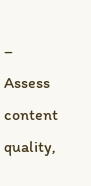– Assess content quality,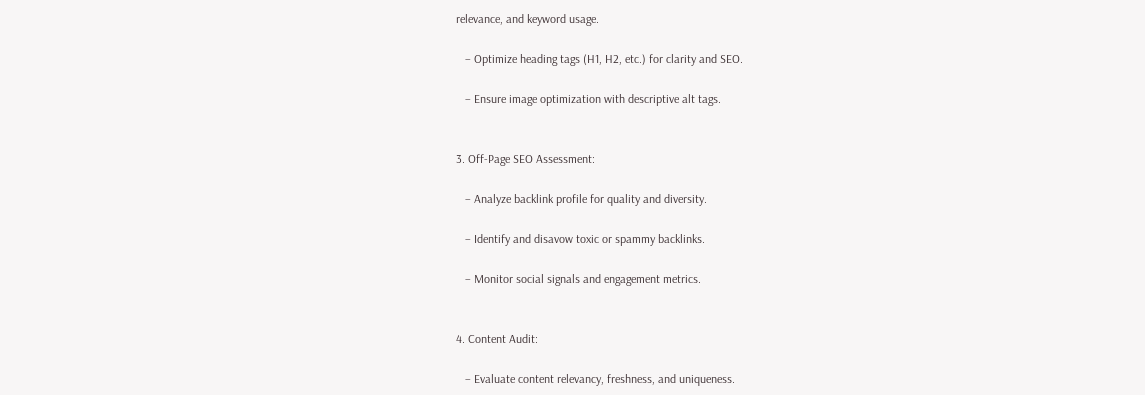relevance, and keyword usage.

   – Optimize heading tags (H1, H2, etc.) for clarity and SEO.

   – Ensure image optimization with descriptive alt tags.


3. Off-Page SEO Assessment:

   – Analyze backlink profile for quality and diversity.

   – Identify and disavow toxic or spammy backlinks.

   – Monitor social signals and engagement metrics.


4. Content Audit:

   – Evaluate content relevancy, freshness, and uniqueness.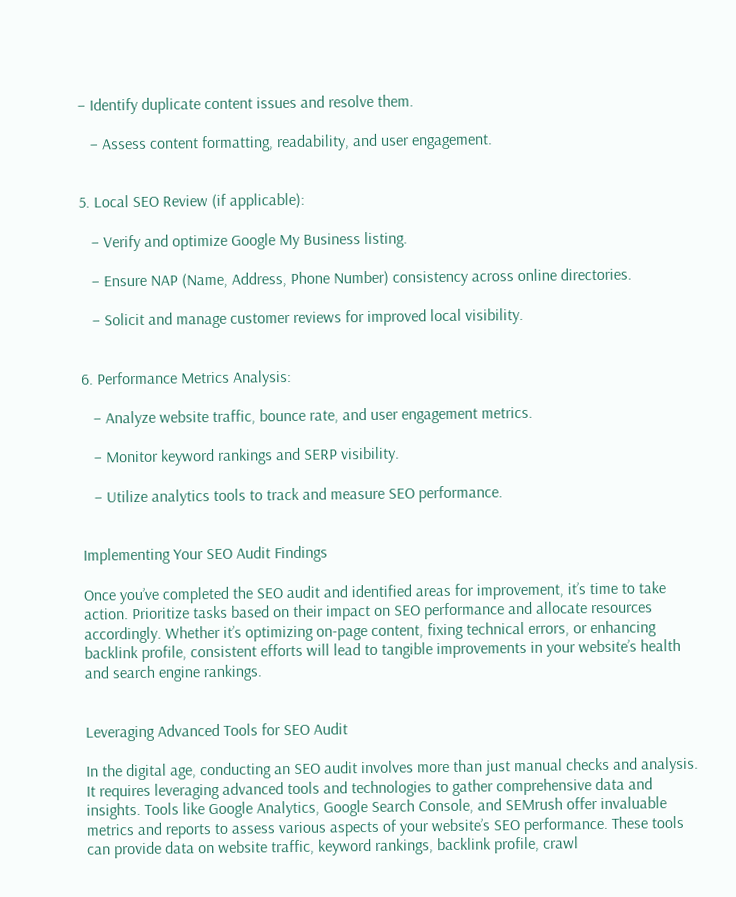– Identify duplicate content issues and resolve them.

   – Assess content formatting, readability, and user engagement.


5. Local SEO Review (if applicable):

   – Verify and optimize Google My Business listing.

   – Ensure NAP (Name, Address, Phone Number) consistency across online directories.

   – Solicit and manage customer reviews for improved local visibility.


6. Performance Metrics Analysis:

   – Analyze website traffic, bounce rate, and user engagement metrics.

   – Monitor keyword rankings and SERP visibility.

   – Utilize analytics tools to track and measure SEO performance.


Implementing Your SEO Audit Findings

Once you’ve completed the SEO audit and identified areas for improvement, it’s time to take action. Prioritize tasks based on their impact on SEO performance and allocate resources accordingly. Whether it’s optimizing on-page content, fixing technical errors, or enhancing backlink profile, consistent efforts will lead to tangible improvements in your website’s health and search engine rankings.


Leveraging Advanced Tools for SEO Audit

In the digital age, conducting an SEO audit involves more than just manual checks and analysis. It requires leveraging advanced tools and technologies to gather comprehensive data and insights. Tools like Google Analytics, Google Search Console, and SEMrush offer invaluable metrics and reports to assess various aspects of your website’s SEO performance. These tools can provide data on website traffic, keyword rankings, backlink profile, crawl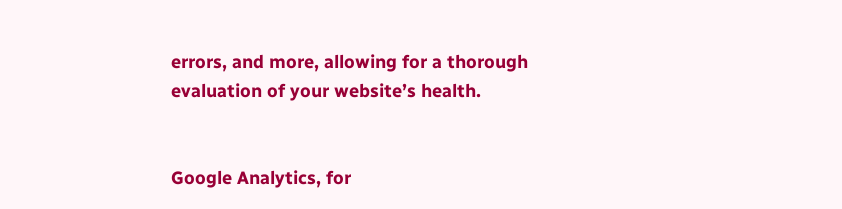errors, and more, allowing for a thorough evaluation of your website’s health.


Google Analytics, for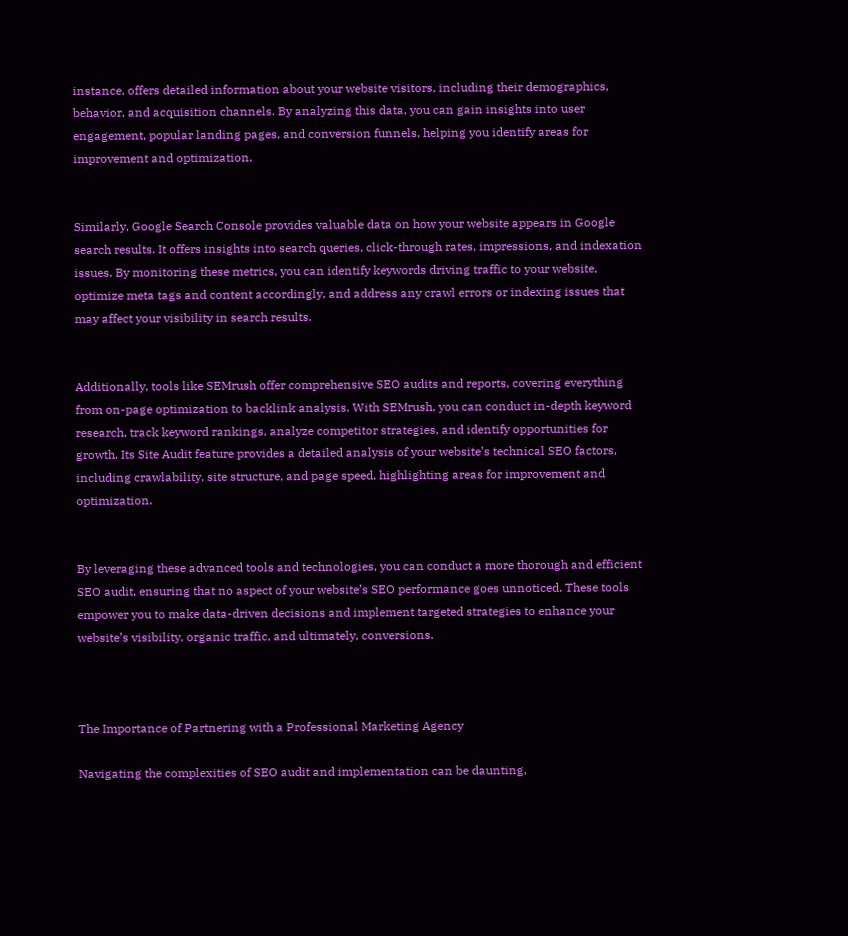instance, offers detailed information about your website visitors, including their demographics, behavior, and acquisition channels. By analyzing this data, you can gain insights into user engagement, popular landing pages, and conversion funnels, helping you identify areas for improvement and optimization.


Similarly, Google Search Console provides valuable data on how your website appears in Google search results. It offers insights into search queries, click-through rates, impressions, and indexation issues. By monitoring these metrics, you can identify keywords driving traffic to your website, optimize meta tags and content accordingly, and address any crawl errors or indexing issues that may affect your visibility in search results.


Additionally, tools like SEMrush offer comprehensive SEO audits and reports, covering everything from on-page optimization to backlink analysis. With SEMrush, you can conduct in-depth keyword research, track keyword rankings, analyze competitor strategies, and identify opportunities for growth. Its Site Audit feature provides a detailed analysis of your website’s technical SEO factors, including crawlability, site structure, and page speed, highlighting areas for improvement and optimization.


By leveraging these advanced tools and technologies, you can conduct a more thorough and efficient SEO audit, ensuring that no aspect of your website’s SEO performance goes unnoticed. These tools empower you to make data-driven decisions and implement targeted strategies to enhance your website’s visibility, organic traffic, and ultimately, conversions.



The Importance of Partnering with a Professional Marketing Agency

Navigating the complexities of SEO audit and implementation can be daunting,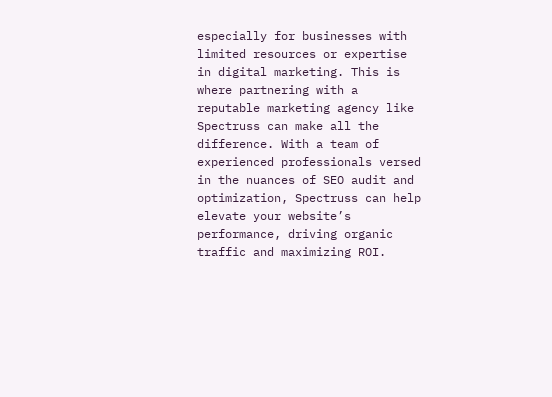especially for businesses with limited resources or expertise in digital marketing. This is where partnering with a reputable marketing agency like Spectruss can make all the difference. With a team of experienced professionals versed in the nuances of SEO audit and optimization, Spectruss can help elevate your website’s performance, driving organic traffic and maximizing ROI.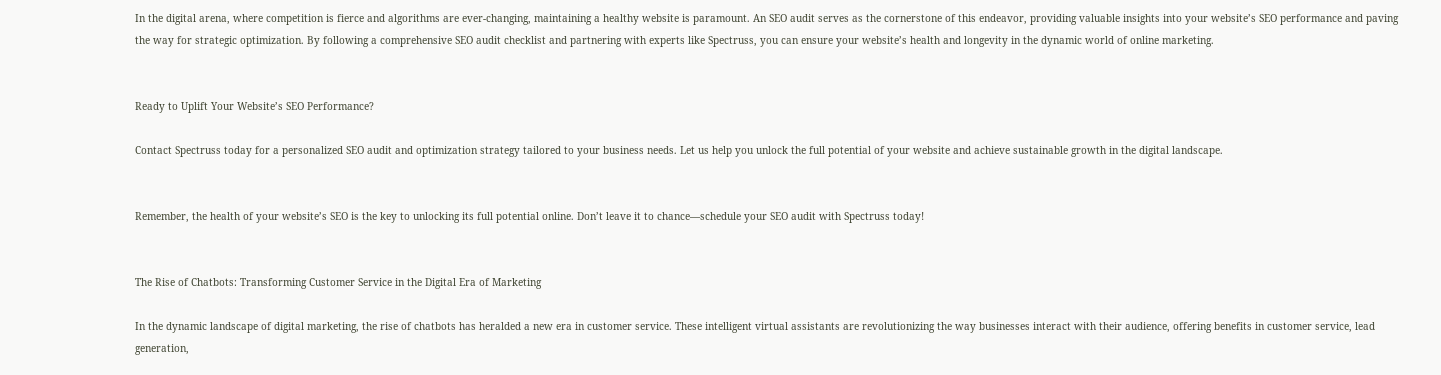In the digital arena, where competition is fierce and algorithms are ever-changing, maintaining a healthy website is paramount. An SEO audit serves as the cornerstone of this endeavor, providing valuable insights into your website’s SEO performance and paving the way for strategic optimization. By following a comprehensive SEO audit checklist and partnering with experts like Spectruss, you can ensure your website’s health and longevity in the dynamic world of online marketing.


Ready to Uplift Your Website’s SEO Performance?

Contact Spectruss today for a personalized SEO audit and optimization strategy tailored to your business needs. Let us help you unlock the full potential of your website and achieve sustainable growth in the digital landscape.


Remember, the health of your website’s SEO is the key to unlocking its full potential online. Don’t leave it to chance—schedule your SEO audit with Spectruss today!


The Rise of Chatbots: Transforming Customer Service in the Digital Era of Marketing

In the dynamic landscape of digital marketing, the rise of chatbots has heralded a new era in customer service. These intelligent virtual assistants are revolutionizing the way businesses interact with their audience, offering benefits in customer service, lead generation,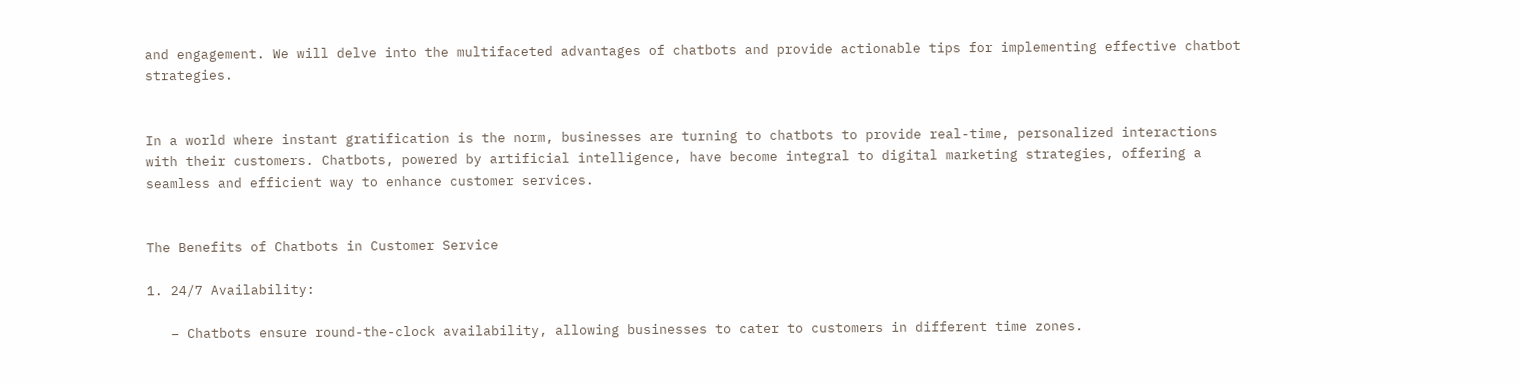and engagement. We will delve into the multifaceted advantages of chatbots and provide actionable tips for implementing effective chatbot strategies.


In a world where instant gratification is the norm, businesses are turning to chatbots to provide real-time, personalized interactions with their customers. Chatbots, powered by artificial intelligence, have become integral to digital marketing strategies, offering a seamless and efficient way to enhance customer services.


The Benefits of Chatbots in Customer Service

1. 24/7 Availability:

   – Chatbots ensure round-the-clock availability, allowing businesses to cater to customers in different time zones.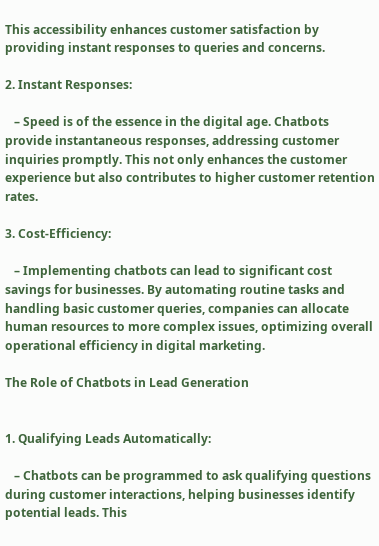This accessibility enhances customer satisfaction by providing instant responses to queries and concerns.

2. Instant Responses:

   – Speed is of the essence in the digital age. Chatbots provide instantaneous responses, addressing customer inquiries promptly. This not only enhances the customer experience but also contributes to higher customer retention rates.

3. Cost-Efficiency:

   – Implementing chatbots can lead to significant cost savings for businesses. By automating routine tasks and handling basic customer queries, companies can allocate human resources to more complex issues, optimizing overall operational efficiency in digital marketing.

The Role of Chatbots in Lead Generation


1. Qualifying Leads Automatically:

   – Chatbots can be programmed to ask qualifying questions during customer interactions, helping businesses identify potential leads. This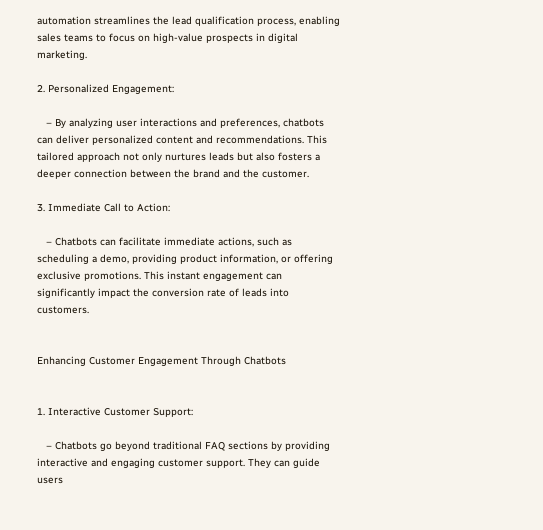automation streamlines the lead qualification process, enabling sales teams to focus on high-value prospects in digital marketing.

2. Personalized Engagement:

   – By analyzing user interactions and preferences, chatbots can deliver personalized content and recommendations. This tailored approach not only nurtures leads but also fosters a deeper connection between the brand and the customer.

3. Immediate Call to Action:

   – Chatbots can facilitate immediate actions, such as scheduling a demo, providing product information, or offering exclusive promotions. This instant engagement can significantly impact the conversion rate of leads into customers.


Enhancing Customer Engagement Through Chatbots


1. Interactive Customer Support:

   – Chatbots go beyond traditional FAQ sections by providing interactive and engaging customer support. They can guide users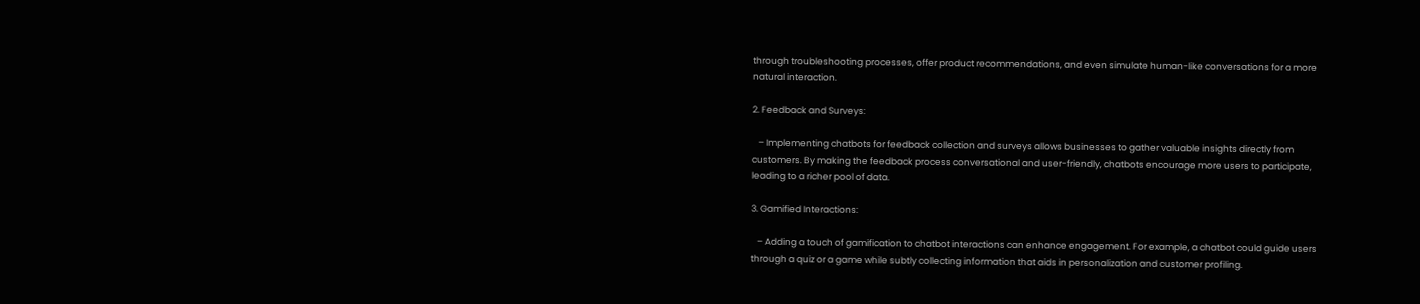through troubleshooting processes, offer product recommendations, and even simulate human-like conversations for a more natural interaction.

2. Feedback and Surveys:

   – Implementing chatbots for feedback collection and surveys allows businesses to gather valuable insights directly from customers. By making the feedback process conversational and user-friendly, chatbots encourage more users to participate, leading to a richer pool of data.

3. Gamified Interactions:

   – Adding a touch of gamification to chatbot interactions can enhance engagement. For example, a chatbot could guide users through a quiz or a game while subtly collecting information that aids in personalization and customer profiling.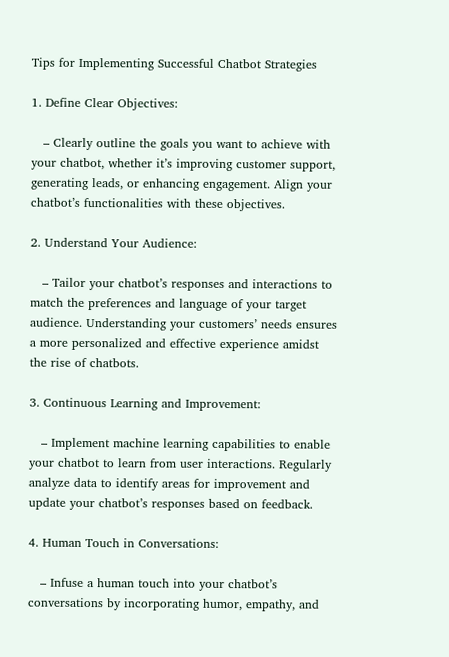Tips for Implementing Successful Chatbot Strategies

1. Define Clear Objectives:

   – Clearly outline the goals you want to achieve with your chatbot, whether it’s improving customer support, generating leads, or enhancing engagement. Align your chatbot’s functionalities with these objectives.

2. Understand Your Audience:

   – Tailor your chatbot’s responses and interactions to match the preferences and language of your target audience. Understanding your customers’ needs ensures a more personalized and effective experience amidst the rise of chatbots.

3. Continuous Learning and Improvement:

   – Implement machine learning capabilities to enable your chatbot to learn from user interactions. Regularly analyze data to identify areas for improvement and update your chatbot’s responses based on feedback.

4. Human Touch in Conversations:

   – Infuse a human touch into your chatbot’s conversations by incorporating humor, empathy, and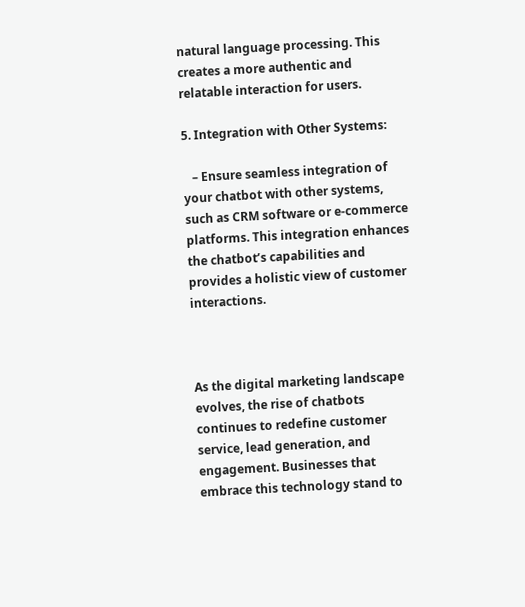natural language processing. This creates a more authentic and relatable interaction for users.

5. Integration with Other Systems:

   – Ensure seamless integration of your chatbot with other systems, such as CRM software or e-commerce platforms. This integration enhances the chatbot’s capabilities and provides a holistic view of customer interactions.



As the digital marketing landscape evolves, the rise of chatbots continues to redefine customer service, lead generation, and engagement. Businesses that embrace this technology stand to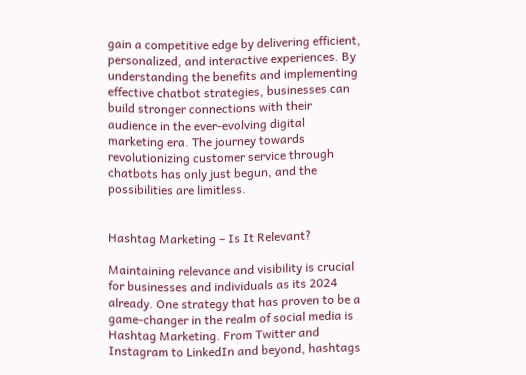gain a competitive edge by delivering efficient, personalized, and interactive experiences. By understanding the benefits and implementing effective chatbot strategies, businesses can build stronger connections with their audience in the ever-evolving digital marketing era. The journey towards revolutionizing customer service through chatbots has only just begun, and the possibilities are limitless.


Hashtag Marketing – Is It Relevant?

Maintaining relevance and visibility is crucial for businesses and individuals as its 2024 already. One strategy that has proven to be a game-changer in the realm of social media is Hashtag Marketing. From Twitter and Instagram to LinkedIn and beyond, hashtags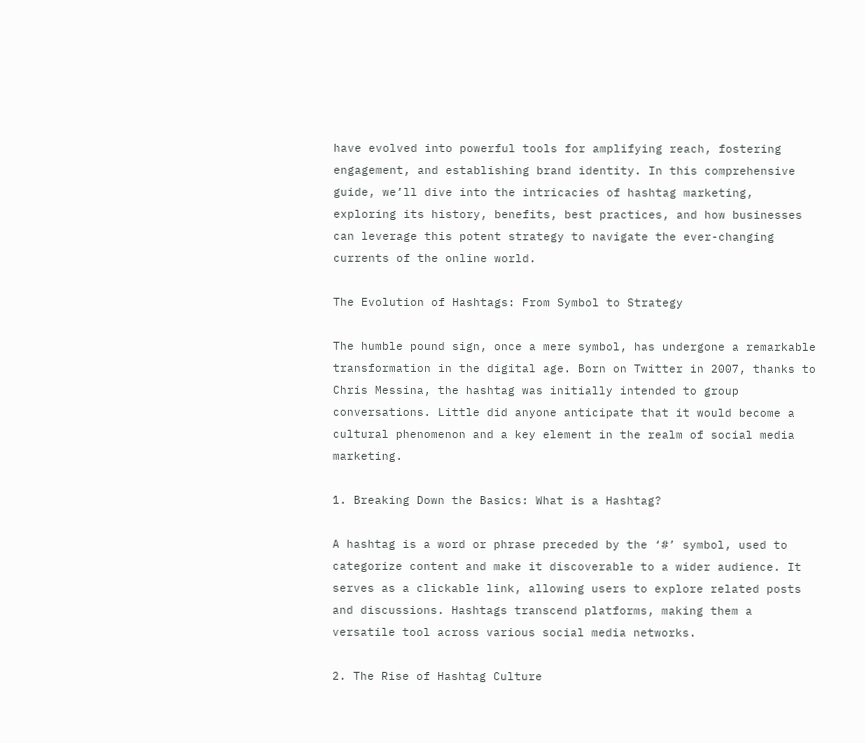have evolved into powerful tools for amplifying reach, fostering engagement, and establishing brand identity. In this comprehensive guide, we’ll dive into the intricacies of hashtag marketing, exploring its history, benefits, best practices, and how businesses can leverage this potent strategy to navigate the ever-changing currents of the online world.

The Evolution of Hashtags: From Symbol to Strategy

The humble pound sign, once a mere symbol, has undergone a remarkable transformation in the digital age. Born on Twitter in 2007, thanks to Chris Messina, the hashtag was initially intended to group conversations. Little did anyone anticipate that it would become a cultural phenomenon and a key element in the realm of social media marketing.

1. Breaking Down the Basics: What is a Hashtag?

A hashtag is a word or phrase preceded by the ‘#’ symbol, used to categorize content and make it discoverable to a wider audience. It serves as a clickable link, allowing users to explore related posts and discussions. Hashtags transcend platforms, making them a versatile tool across various social media networks.

2. The Rise of Hashtag Culture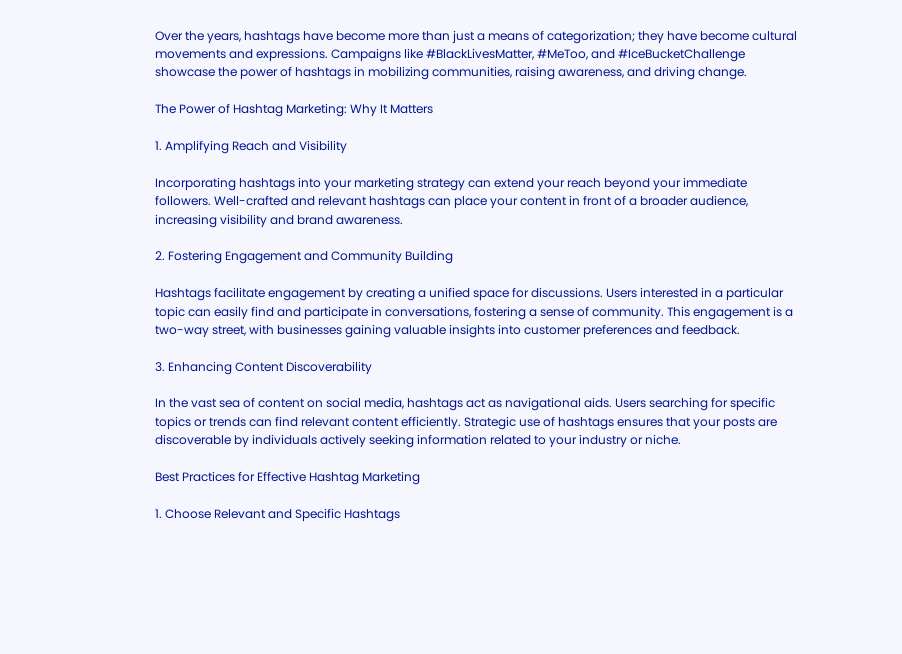Over the years, hashtags have become more than just a means of categorization; they have become cultural movements and expressions. Campaigns like #BlackLivesMatter, #MeToo, and #IceBucketChallenge showcase the power of hashtags in mobilizing communities, raising awareness, and driving change.

The Power of Hashtag Marketing: Why It Matters

1. Amplifying Reach and Visibility

Incorporating hashtags into your marketing strategy can extend your reach beyond your immediate followers. Well-crafted and relevant hashtags can place your content in front of a broader audience, increasing visibility and brand awareness.

2. Fostering Engagement and Community Building

Hashtags facilitate engagement by creating a unified space for discussions. Users interested in a particular topic can easily find and participate in conversations, fostering a sense of community. This engagement is a two-way street, with businesses gaining valuable insights into customer preferences and feedback.

3. Enhancing Content Discoverability

In the vast sea of content on social media, hashtags act as navigational aids. Users searching for specific topics or trends can find relevant content efficiently. Strategic use of hashtags ensures that your posts are discoverable by individuals actively seeking information related to your industry or niche.

Best Practices for Effective Hashtag Marketing

1. Choose Relevant and Specific Hashtags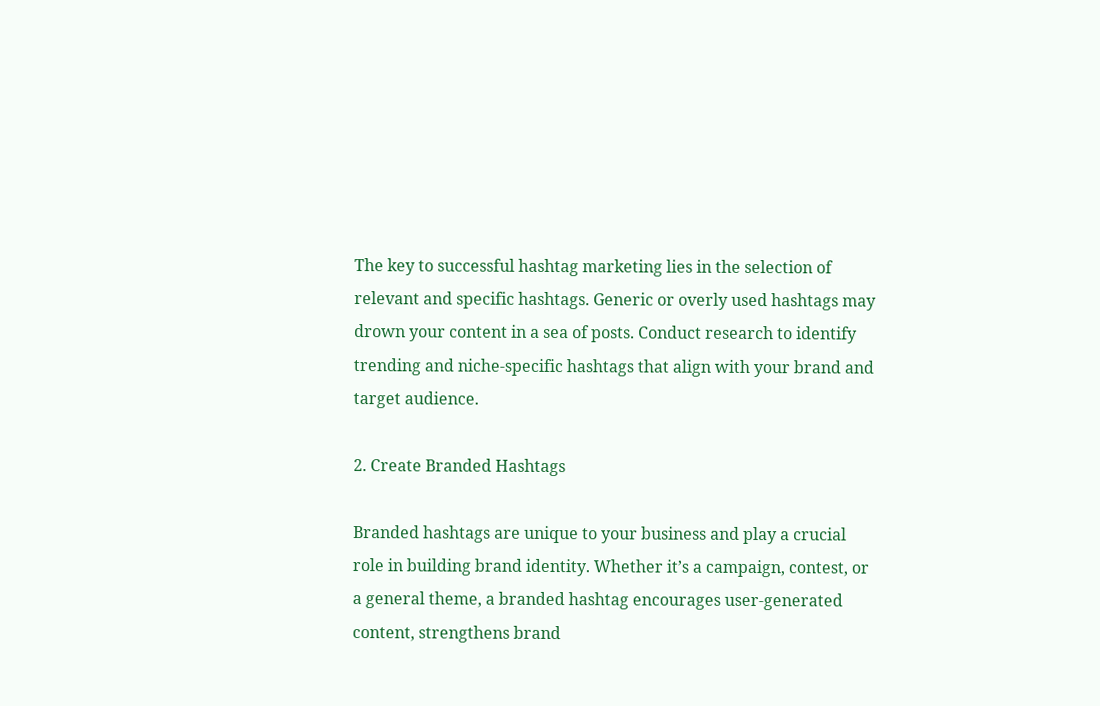The key to successful hashtag marketing lies in the selection of relevant and specific hashtags. Generic or overly used hashtags may drown your content in a sea of posts. Conduct research to identify trending and niche-specific hashtags that align with your brand and target audience.

2. Create Branded Hashtags

Branded hashtags are unique to your business and play a crucial role in building brand identity. Whether it’s a campaign, contest, or a general theme, a branded hashtag encourages user-generated content, strengthens brand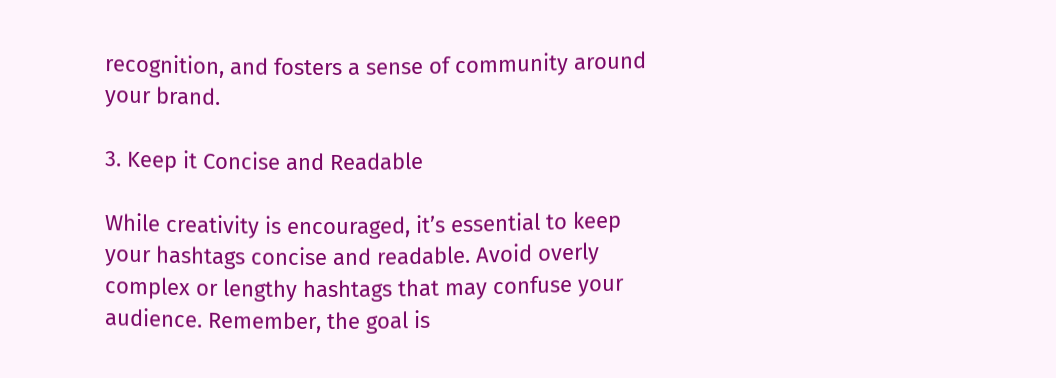recognition, and fosters a sense of community around your brand.

3. Keep it Concise and Readable

While creativity is encouraged, it’s essential to keep your hashtags concise and readable. Avoid overly complex or lengthy hashtags that may confuse your audience. Remember, the goal is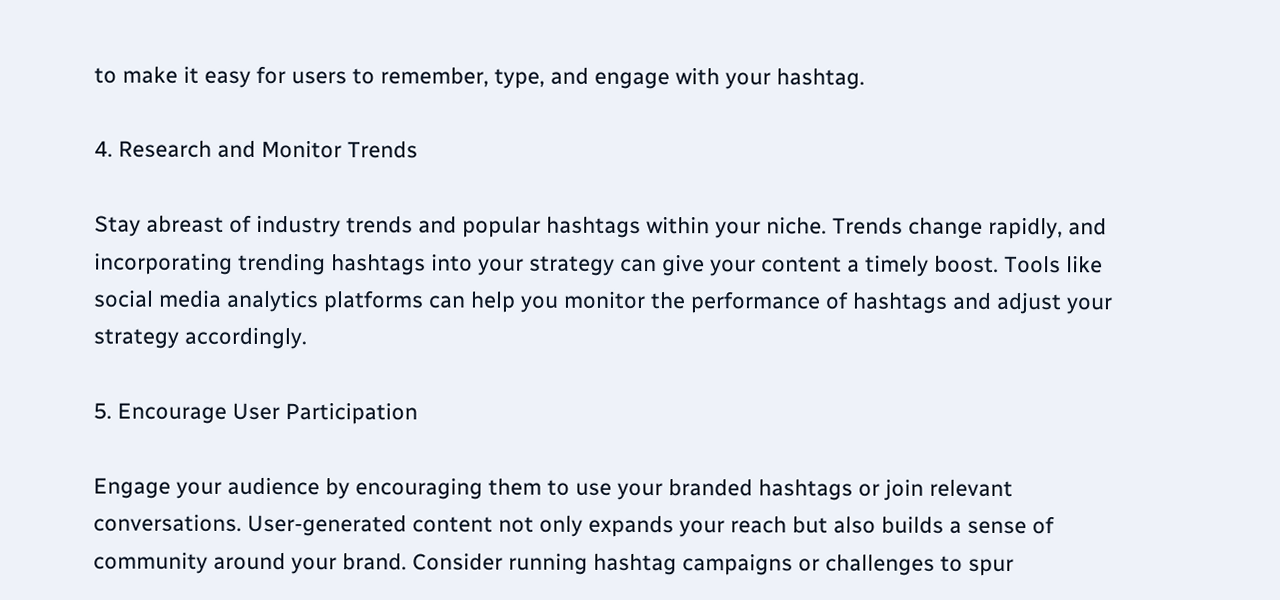to make it easy for users to remember, type, and engage with your hashtag.

4. Research and Monitor Trends

Stay abreast of industry trends and popular hashtags within your niche. Trends change rapidly, and incorporating trending hashtags into your strategy can give your content a timely boost. Tools like social media analytics platforms can help you monitor the performance of hashtags and adjust your strategy accordingly.

5. Encourage User Participation

Engage your audience by encouraging them to use your branded hashtags or join relevant conversations. User-generated content not only expands your reach but also builds a sense of community around your brand. Consider running hashtag campaigns or challenges to spur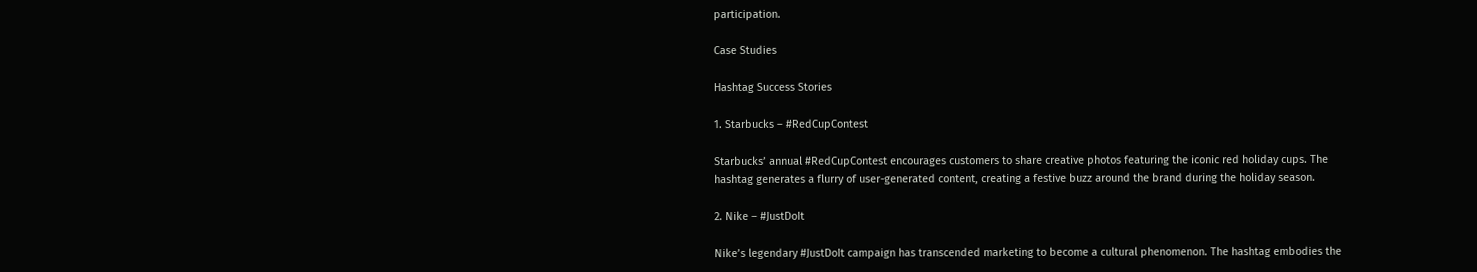participation.

Case Studies

Hashtag Success Stories

1. Starbucks – #RedCupContest

Starbucks’ annual #RedCupContest encourages customers to share creative photos featuring the iconic red holiday cups. The hashtag generates a flurry of user-generated content, creating a festive buzz around the brand during the holiday season.

2. Nike – #JustDoIt

Nike’s legendary #JustDoIt campaign has transcended marketing to become a cultural phenomenon. The hashtag embodies the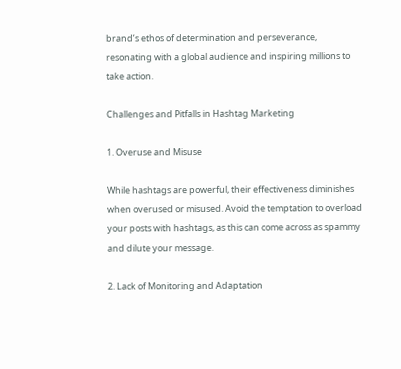brand’s ethos of determination and perseverance, resonating with a global audience and inspiring millions to take action.

Challenges and Pitfalls in Hashtag Marketing

1. Overuse and Misuse

While hashtags are powerful, their effectiveness diminishes when overused or misused. Avoid the temptation to overload your posts with hashtags, as this can come across as spammy and dilute your message.

2. Lack of Monitoring and Adaptation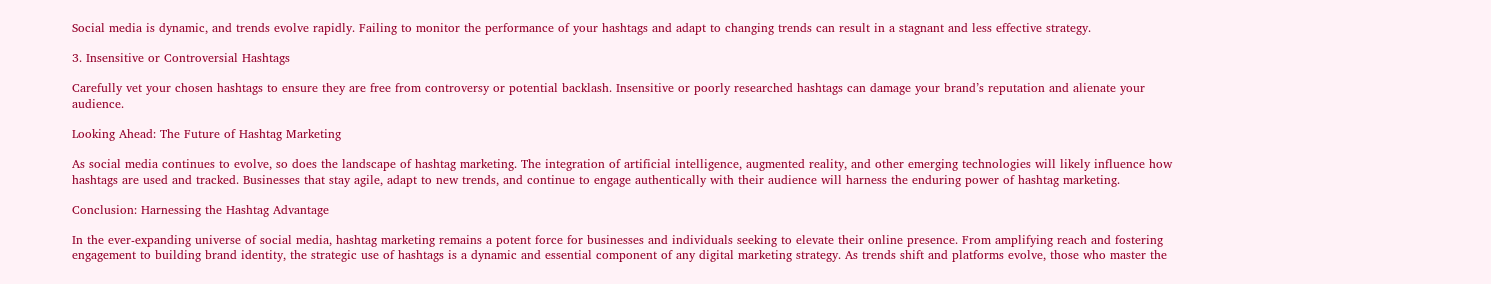Social media is dynamic, and trends evolve rapidly. Failing to monitor the performance of your hashtags and adapt to changing trends can result in a stagnant and less effective strategy.

3. Insensitive or Controversial Hashtags

Carefully vet your chosen hashtags to ensure they are free from controversy or potential backlash. Insensitive or poorly researched hashtags can damage your brand’s reputation and alienate your audience.

Looking Ahead: The Future of Hashtag Marketing

As social media continues to evolve, so does the landscape of hashtag marketing. The integration of artificial intelligence, augmented reality, and other emerging technologies will likely influence how hashtags are used and tracked. Businesses that stay agile, adapt to new trends, and continue to engage authentically with their audience will harness the enduring power of hashtag marketing.

Conclusion: Harnessing the Hashtag Advantage

In the ever-expanding universe of social media, hashtag marketing remains a potent force for businesses and individuals seeking to elevate their online presence. From amplifying reach and fostering engagement to building brand identity, the strategic use of hashtags is a dynamic and essential component of any digital marketing strategy. As trends shift and platforms evolve, those who master the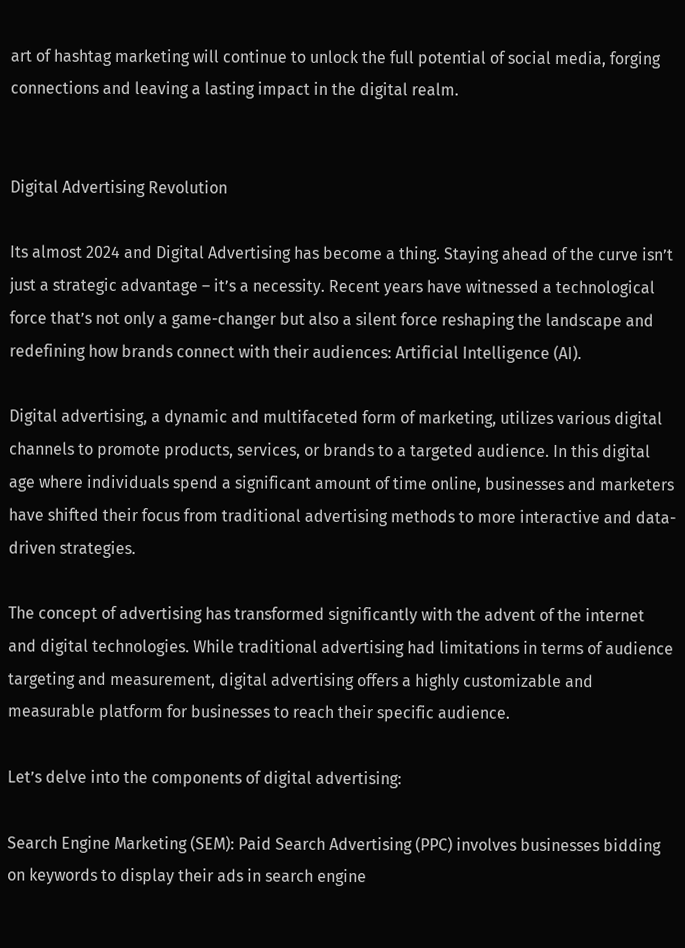art of hashtag marketing will continue to unlock the full potential of social media, forging connections and leaving a lasting impact in the digital realm.


Digital Advertising Revolution

Its almost 2024 and Digital Advertising has become a thing. Staying ahead of the curve isn’t just a strategic advantage – it’s a necessity. Recent years have witnessed a technological force that’s not only a game-changer but also a silent force reshaping the landscape and redefining how brands connect with their audiences: Artificial Intelligence (AI).

Digital advertising, a dynamic and multifaceted form of marketing, utilizes various digital channels to promote products, services, or brands to a targeted audience. In this digital age where individuals spend a significant amount of time online, businesses and marketers have shifted their focus from traditional advertising methods to more interactive and data-driven strategies.

The concept of advertising has transformed significantly with the advent of the internet and digital technologies. While traditional advertising had limitations in terms of audience targeting and measurement, digital advertising offers a highly customizable and measurable platform for businesses to reach their specific audience.

Let’s delve into the components of digital advertising:

Search Engine Marketing (SEM): Paid Search Advertising (PPC) involves businesses bidding on keywords to display their ads in search engine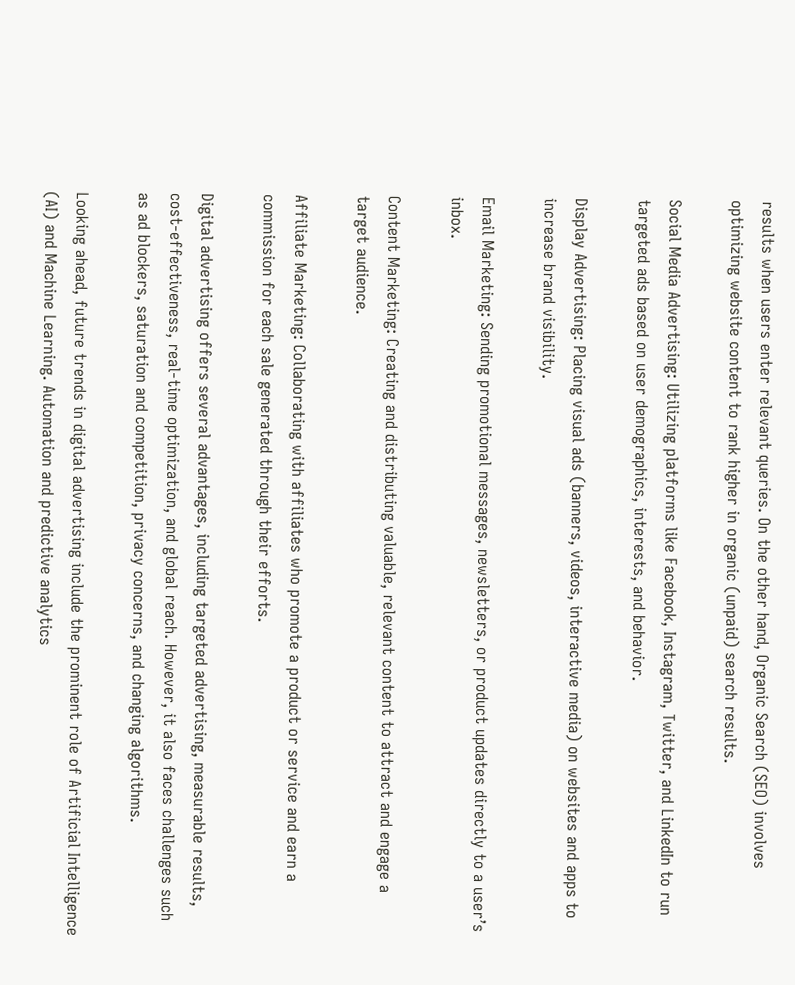results when users enter relevant queries. On the other hand, Organic Search (SEO) involves optimizing website content to rank higher in organic (unpaid) search results.

Social Media Advertising: Utilizing platforms like Facebook, Instagram, Twitter, and LinkedIn to run targeted ads based on user demographics, interests, and behavior.

Display Advertising: Placing visual ads (banners, videos, interactive media) on websites and apps to increase brand visibility.

Email Marketing: Sending promotional messages, newsletters, or product updates directly to a user’s inbox.

Content Marketing: Creating and distributing valuable, relevant content to attract and engage a target audience.

Affiliate Marketing: Collaborating with affiliates who promote a product or service and earn a commission for each sale generated through their efforts.

Digital advertising offers several advantages, including targeted advertising, measurable results, cost-effectiveness, real-time optimization, and global reach. However, it also faces challenges such as ad blockers, saturation and competition, privacy concerns, and changing algorithms.

Looking ahead, future trends in digital advertising include the prominent role of Artificial Intelligence (AI) and Machine Learning. Automation and predictive analytics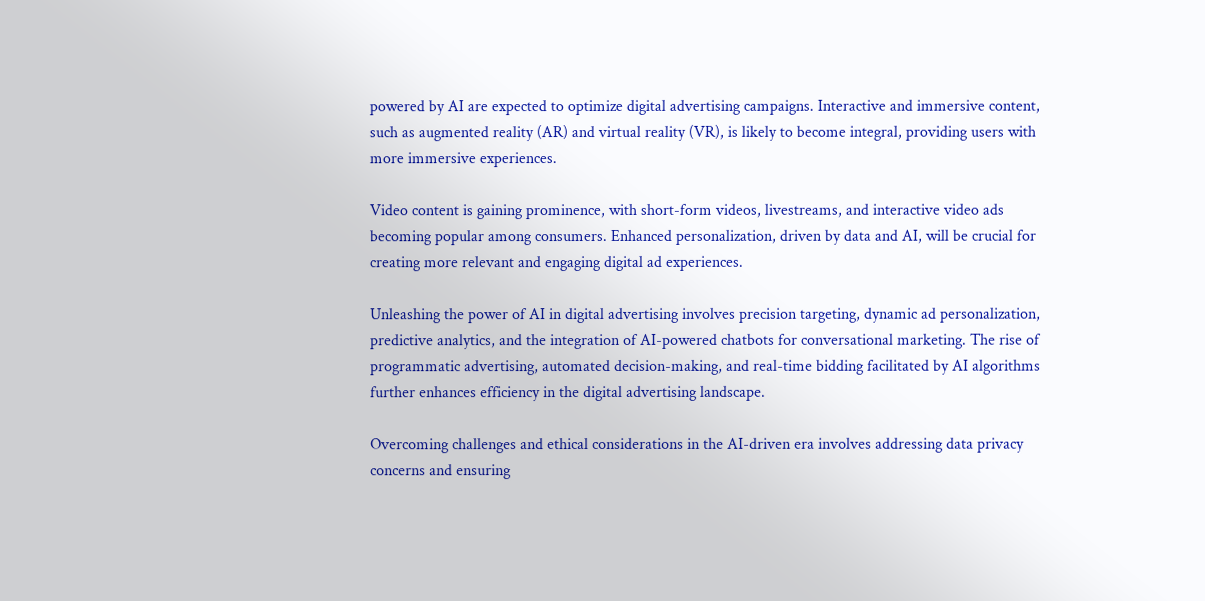powered by AI are expected to optimize digital advertising campaigns. Interactive and immersive content, such as augmented reality (AR) and virtual reality (VR), is likely to become integral, providing users with more immersive experiences.

Video content is gaining prominence, with short-form videos, livestreams, and interactive video ads becoming popular among consumers. Enhanced personalization, driven by data and AI, will be crucial for creating more relevant and engaging digital ad experiences.

Unleashing the power of AI in digital advertising involves precision targeting, dynamic ad personalization, predictive analytics, and the integration of AI-powered chatbots for conversational marketing. The rise of programmatic advertising, automated decision-making, and real-time bidding facilitated by AI algorithms further enhances efficiency in the digital advertising landscape.

Overcoming challenges and ethical considerations in the AI-driven era involves addressing data privacy concerns and ensuring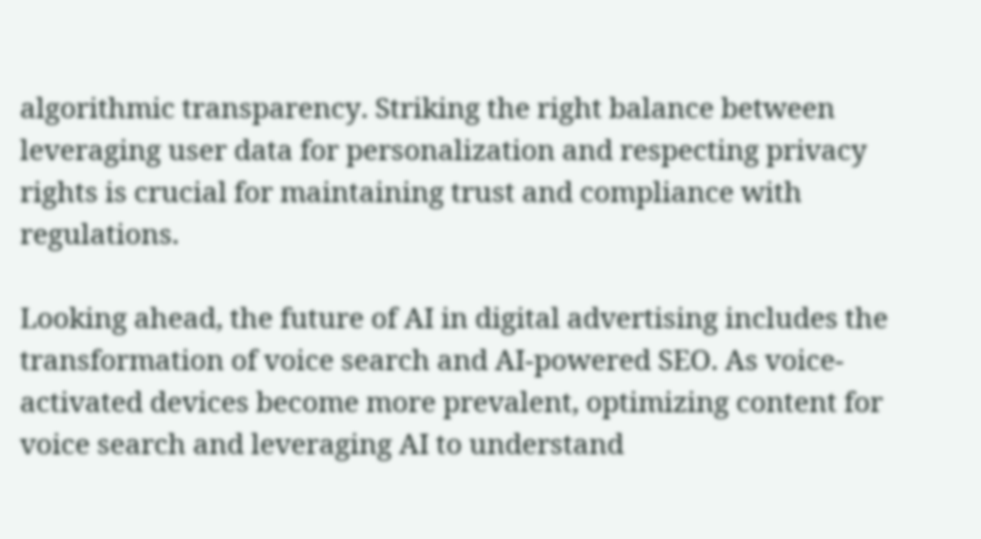algorithmic transparency. Striking the right balance between leveraging user data for personalization and respecting privacy rights is crucial for maintaining trust and compliance with regulations.

Looking ahead, the future of AI in digital advertising includes the transformation of voice search and AI-powered SEO. As voice-activated devices become more prevalent, optimizing content for voice search and leveraging AI to understand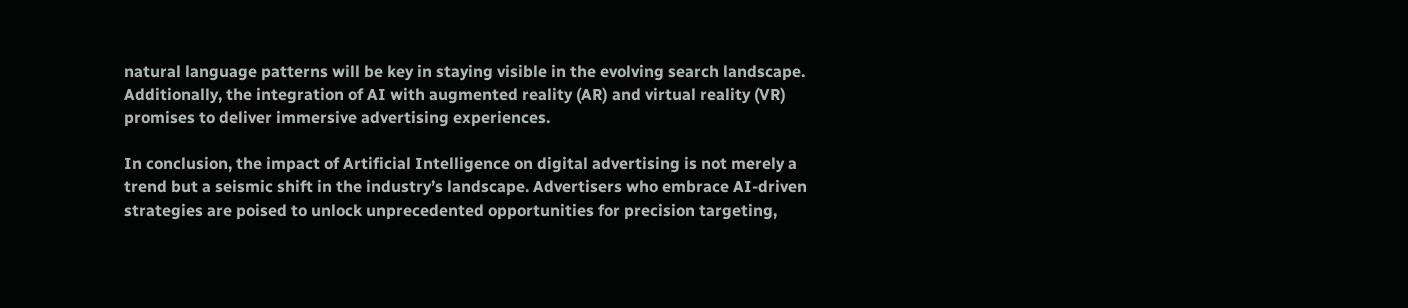natural language patterns will be key in staying visible in the evolving search landscape. Additionally, the integration of AI with augmented reality (AR) and virtual reality (VR) promises to deliver immersive advertising experiences.

In conclusion, the impact of Artificial Intelligence on digital advertising is not merely a trend but a seismic shift in the industry’s landscape. Advertisers who embrace AI-driven strategies are poised to unlock unprecedented opportunities for precision targeting,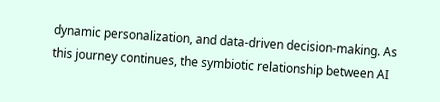dynamic personalization, and data-driven decision-making. As this journey continues, the symbiotic relationship between AI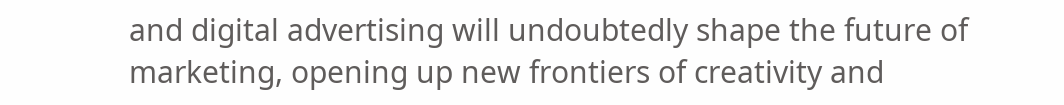and digital advertising will undoubtedly shape the future of marketing, opening up new frontiers of creativity and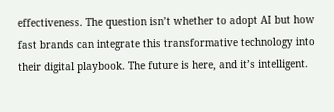effectiveness. The question isn’t whether to adopt AI but how fast brands can integrate this transformative technology into their digital playbook. The future is here, and it’s intelligent.